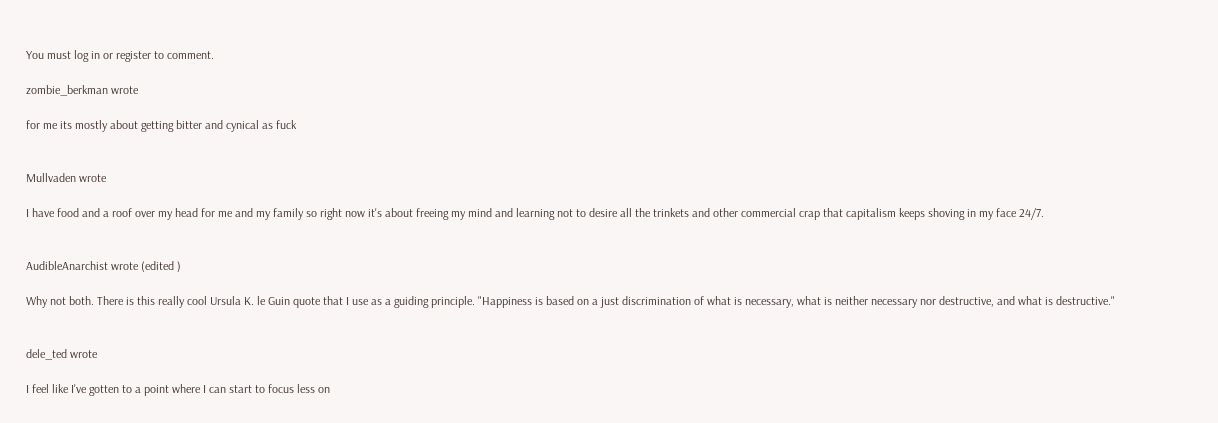You must log in or register to comment.

zombie_berkman wrote

for me its mostly about getting bitter and cynical as fuck


Mullvaden wrote

I have food and a roof over my head for me and my family so right now it's about freeing my mind and learning not to desire all the trinkets and other commercial crap that capitalism keeps shoving in my face 24/7.


AudibleAnarchist wrote (edited )

Why not both. There is this really cool Ursula K. le Guin quote that I use as a guiding principle. "Happiness is based on a just discrimination of what is necessary, what is neither necessary nor destructive, and what is destructive."


dele_ted wrote

I feel like I've gotten to a point where I can start to focus less on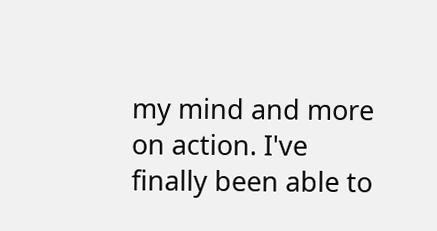my mind and more on action. I've finally been able to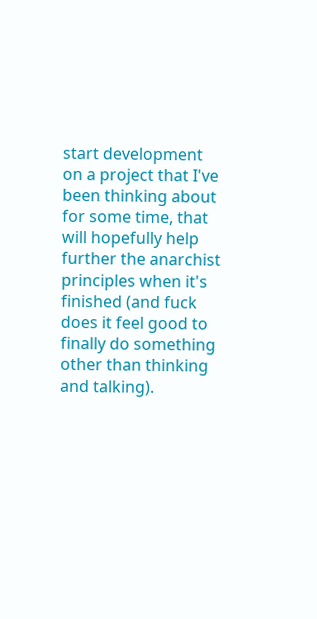start development on a project that I've been thinking about for some time, that will hopefully help further the anarchist principles when it's finished (and fuck does it feel good to finally do something other than thinking and talking).